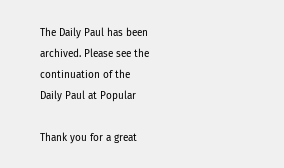The Daily Paul has been archived. Please see the continuation of the Daily Paul at Popular

Thank you for a great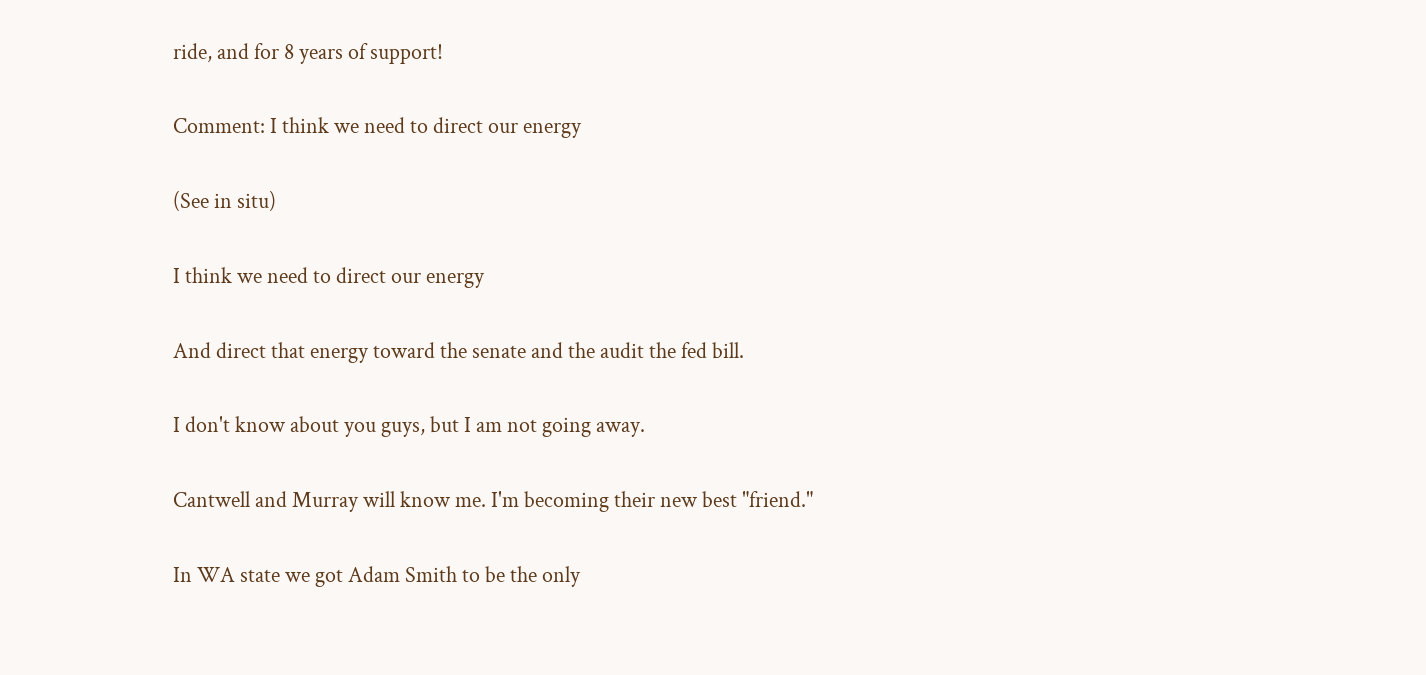ride, and for 8 years of support!

Comment: I think we need to direct our energy

(See in situ)

I think we need to direct our energy

And direct that energy toward the senate and the audit the fed bill.

I don't know about you guys, but I am not going away.

Cantwell and Murray will know me. I'm becoming their new best "friend."

In WA state we got Adam Smith to be the only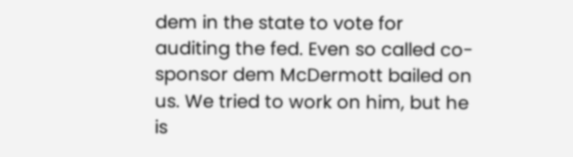dem in the state to vote for auditing the fed. Even so called co-sponsor dem McDermott bailed on us. We tried to work on him, but he is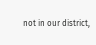not in our district,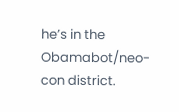he’s in the Obamabot/neo-con district.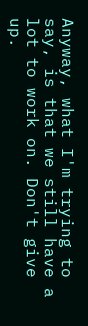Anyway, what I'm trying to say, is that we still have a lot to work on. Don't give up.